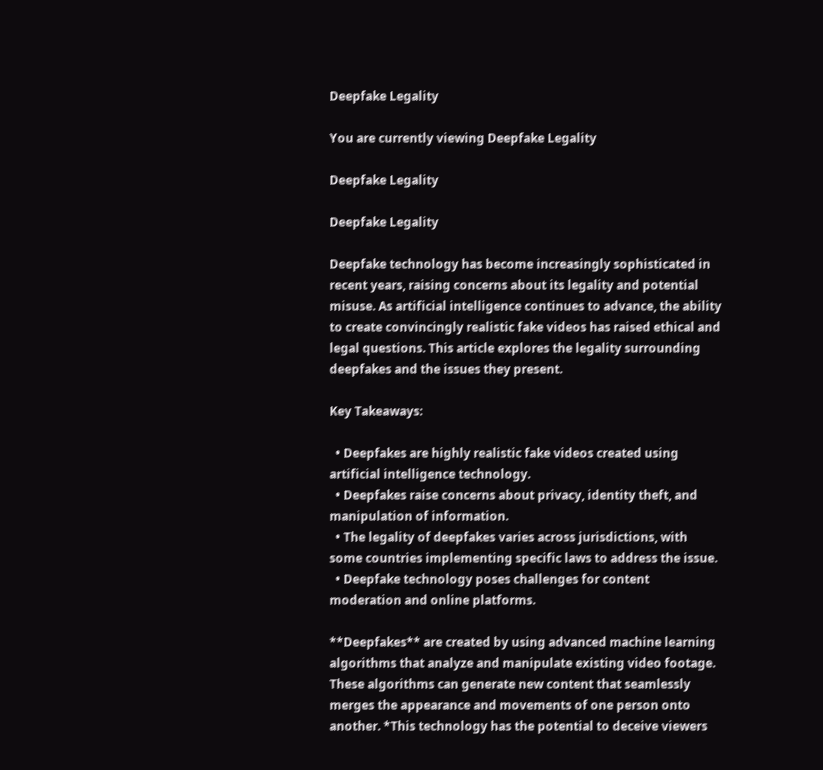Deepfake Legality

You are currently viewing Deepfake Legality

Deepfake Legality

Deepfake Legality

Deepfake technology has become increasingly sophisticated in recent years, raising concerns about its legality and potential misuse. As artificial intelligence continues to advance, the ability to create convincingly realistic fake videos has raised ethical and legal questions. This article explores the legality surrounding deepfakes and the issues they present.

Key Takeaways:

  • Deepfakes are highly realistic fake videos created using artificial intelligence technology.
  • Deepfakes raise concerns about privacy, identity theft, and manipulation of information.
  • The legality of deepfakes varies across jurisdictions, with some countries implementing specific laws to address the issue.
  • Deepfake technology poses challenges for content moderation and online platforms.

**Deepfakes** are created by using advanced machine learning algorithms that analyze and manipulate existing video footage. These algorithms can generate new content that seamlessly merges the appearance and movements of one person onto another. *This technology has the potential to deceive viewers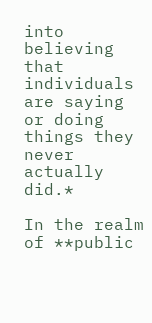into believing that individuals are saying or doing things they never actually did.*

In the realm of **public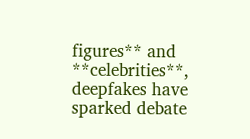figures** and **celebrities**, deepfakes have sparked debate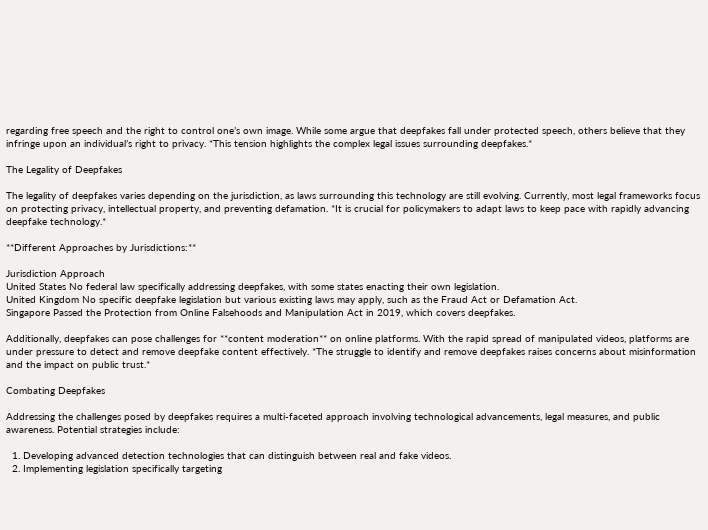regarding free speech and the right to control one’s own image. While some argue that deepfakes fall under protected speech, others believe that they infringe upon an individual’s right to privacy. *This tension highlights the complex legal issues surrounding deepfakes.*

The Legality of Deepfakes

The legality of deepfakes varies depending on the jurisdiction, as laws surrounding this technology are still evolving. Currently, most legal frameworks focus on protecting privacy, intellectual property, and preventing defamation. *It is crucial for policymakers to adapt laws to keep pace with rapidly advancing deepfake technology.*

**Different Approaches by Jurisdictions:**

Jurisdiction Approach
United States No federal law specifically addressing deepfakes, with some states enacting their own legislation.
United Kingdom No specific deepfake legislation but various existing laws may apply, such as the Fraud Act or Defamation Act.
Singapore Passed the Protection from Online Falsehoods and Manipulation Act in 2019, which covers deepfakes.

Additionally, deepfakes can pose challenges for **content moderation** on online platforms. With the rapid spread of manipulated videos, platforms are under pressure to detect and remove deepfake content effectively. *The struggle to identify and remove deepfakes raises concerns about misinformation and the impact on public trust.*

Combating Deepfakes

Addressing the challenges posed by deepfakes requires a multi-faceted approach involving technological advancements, legal measures, and public awareness. Potential strategies include:

  1. Developing advanced detection technologies that can distinguish between real and fake videos.
  2. Implementing legislation specifically targeting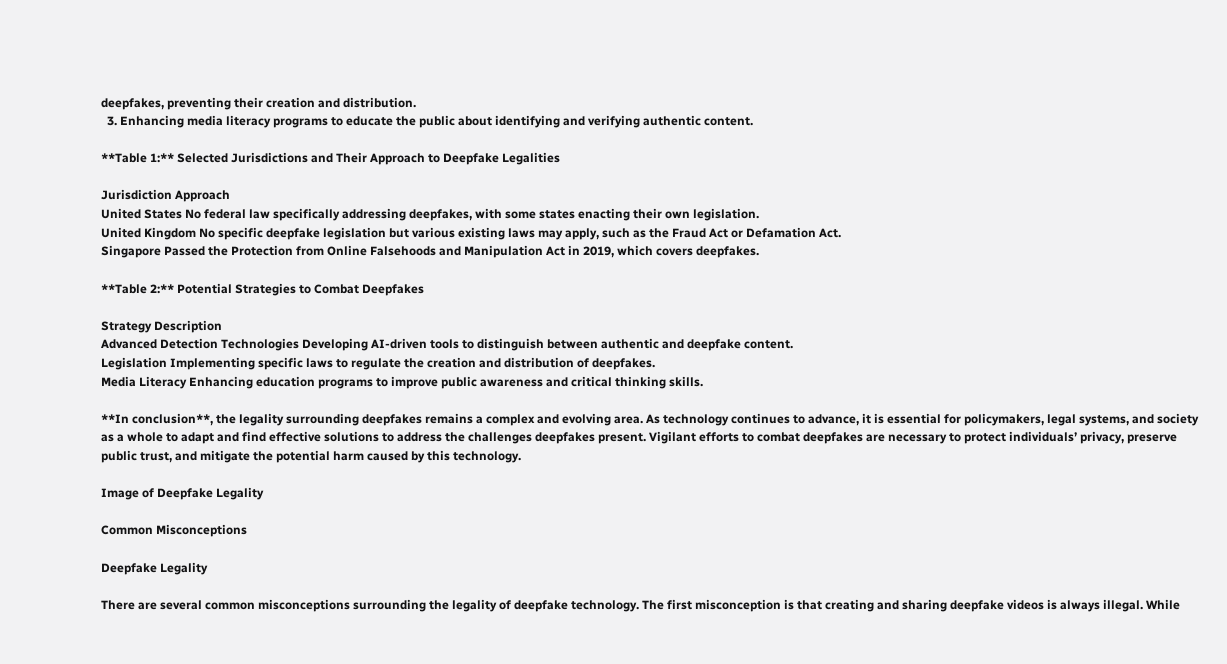deepfakes, preventing their creation and distribution.
  3. Enhancing media literacy programs to educate the public about identifying and verifying authentic content.

**Table 1:** Selected Jurisdictions and Their Approach to Deepfake Legalities

Jurisdiction Approach
United States No federal law specifically addressing deepfakes, with some states enacting their own legislation.
United Kingdom No specific deepfake legislation but various existing laws may apply, such as the Fraud Act or Defamation Act.
Singapore Passed the Protection from Online Falsehoods and Manipulation Act in 2019, which covers deepfakes.

**Table 2:** Potential Strategies to Combat Deepfakes

Strategy Description
Advanced Detection Technologies Developing AI-driven tools to distinguish between authentic and deepfake content.
Legislation Implementing specific laws to regulate the creation and distribution of deepfakes.
Media Literacy Enhancing education programs to improve public awareness and critical thinking skills.

**In conclusion**, the legality surrounding deepfakes remains a complex and evolving area. As technology continues to advance, it is essential for policymakers, legal systems, and society as a whole to adapt and find effective solutions to address the challenges deepfakes present. Vigilant efforts to combat deepfakes are necessary to protect individuals’ privacy, preserve public trust, and mitigate the potential harm caused by this technology.

Image of Deepfake Legality

Common Misconceptions

Deepfake Legality

There are several common misconceptions surrounding the legality of deepfake technology. The first misconception is that creating and sharing deepfake videos is always illegal. While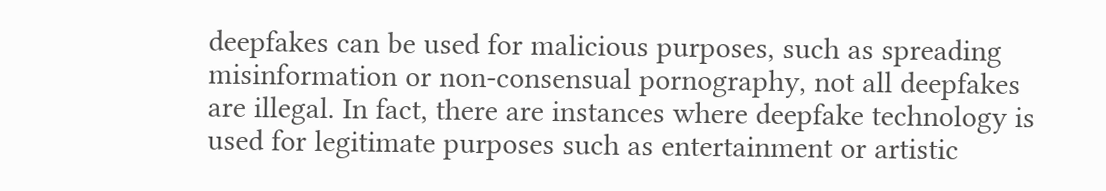deepfakes can be used for malicious purposes, such as spreading misinformation or non-consensual pornography, not all deepfakes are illegal. In fact, there are instances where deepfake technology is used for legitimate purposes such as entertainment or artistic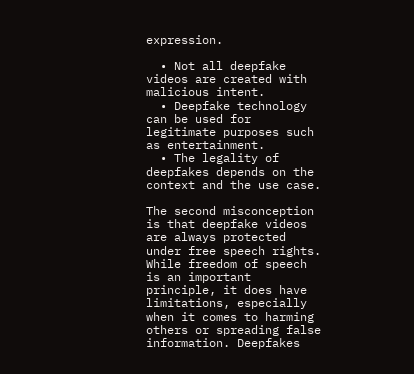expression.

  • Not all deepfake videos are created with malicious intent.
  • Deepfake technology can be used for legitimate purposes such as entertainment.
  • The legality of deepfakes depends on the context and the use case.

The second misconception is that deepfake videos are always protected under free speech rights. While freedom of speech is an important principle, it does have limitations, especially when it comes to harming others or spreading false information. Deepfakes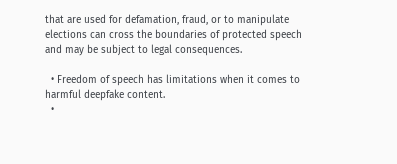that are used for defamation, fraud, or to manipulate elections can cross the boundaries of protected speech and may be subject to legal consequences.

  • Freedom of speech has limitations when it comes to harmful deepfake content.
  •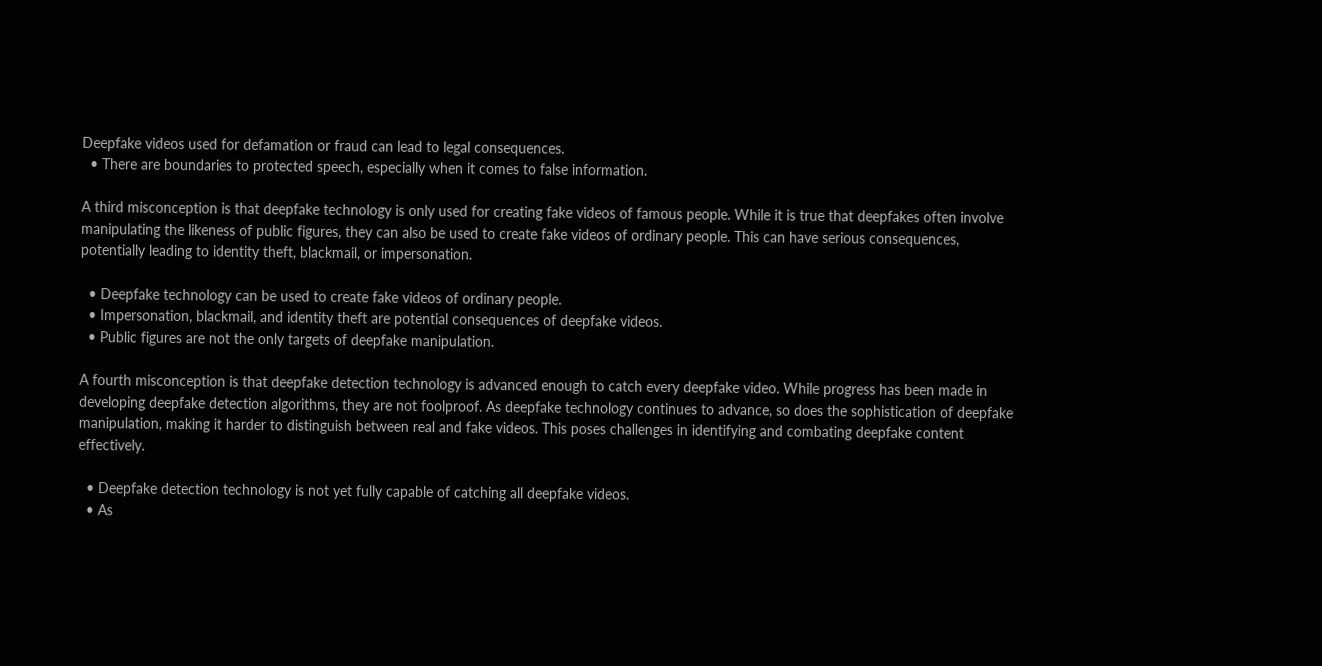Deepfake videos used for defamation or fraud can lead to legal consequences.
  • There are boundaries to protected speech, especially when it comes to false information.

A third misconception is that deepfake technology is only used for creating fake videos of famous people. While it is true that deepfakes often involve manipulating the likeness of public figures, they can also be used to create fake videos of ordinary people. This can have serious consequences, potentially leading to identity theft, blackmail, or impersonation.

  • Deepfake technology can be used to create fake videos of ordinary people.
  • Impersonation, blackmail, and identity theft are potential consequences of deepfake videos.
  • Public figures are not the only targets of deepfake manipulation.

A fourth misconception is that deepfake detection technology is advanced enough to catch every deepfake video. While progress has been made in developing deepfake detection algorithms, they are not foolproof. As deepfake technology continues to advance, so does the sophistication of deepfake manipulation, making it harder to distinguish between real and fake videos. This poses challenges in identifying and combating deepfake content effectively.

  • Deepfake detection technology is not yet fully capable of catching all deepfake videos.
  • As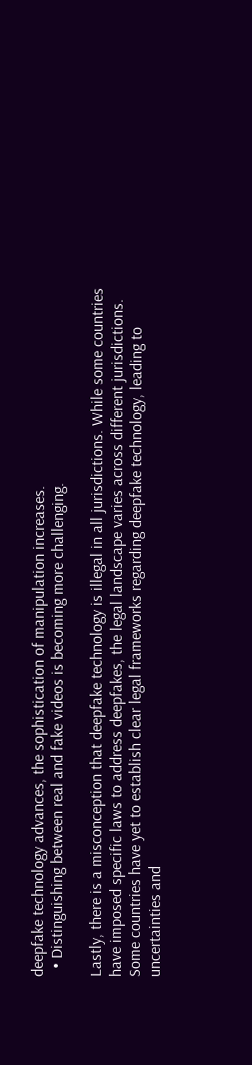deepfake technology advances, the sophistication of manipulation increases.
  • Distinguishing between real and fake videos is becoming more challenging.

Lastly, there is a misconception that deepfake technology is illegal in all jurisdictions. While some countries have imposed specific laws to address deepfakes, the legal landscape varies across different jurisdictions. Some countries have yet to establish clear legal frameworks regarding deepfake technology, leading to uncertainties and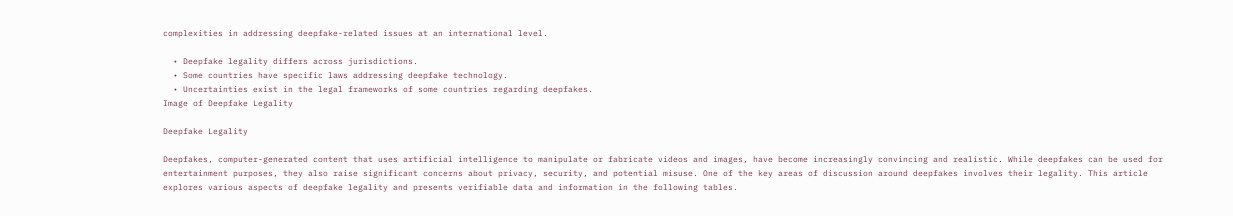complexities in addressing deepfake-related issues at an international level.

  • Deepfake legality differs across jurisdictions.
  • Some countries have specific laws addressing deepfake technology.
  • Uncertainties exist in the legal frameworks of some countries regarding deepfakes.
Image of Deepfake Legality

Deepfake Legality

Deepfakes, computer-generated content that uses artificial intelligence to manipulate or fabricate videos and images, have become increasingly convincing and realistic. While deepfakes can be used for entertainment purposes, they also raise significant concerns about privacy, security, and potential misuse. One of the key areas of discussion around deepfakes involves their legality. This article explores various aspects of deepfake legality and presents verifiable data and information in the following tables.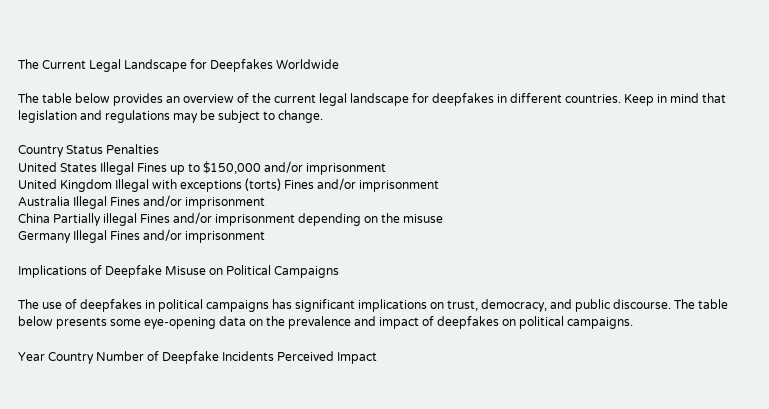The Current Legal Landscape for Deepfakes Worldwide

The table below provides an overview of the current legal landscape for deepfakes in different countries. Keep in mind that legislation and regulations may be subject to change.

Country Status Penalties
United States Illegal Fines up to $150,000 and/or imprisonment
United Kingdom Illegal with exceptions (torts) Fines and/or imprisonment
Australia Illegal Fines and/or imprisonment
China Partially illegal Fines and/or imprisonment depending on the misuse
Germany Illegal Fines and/or imprisonment

Implications of Deepfake Misuse on Political Campaigns

The use of deepfakes in political campaigns has significant implications on trust, democracy, and public discourse. The table below presents some eye-opening data on the prevalence and impact of deepfakes on political campaigns.

Year Country Number of Deepfake Incidents Perceived Impact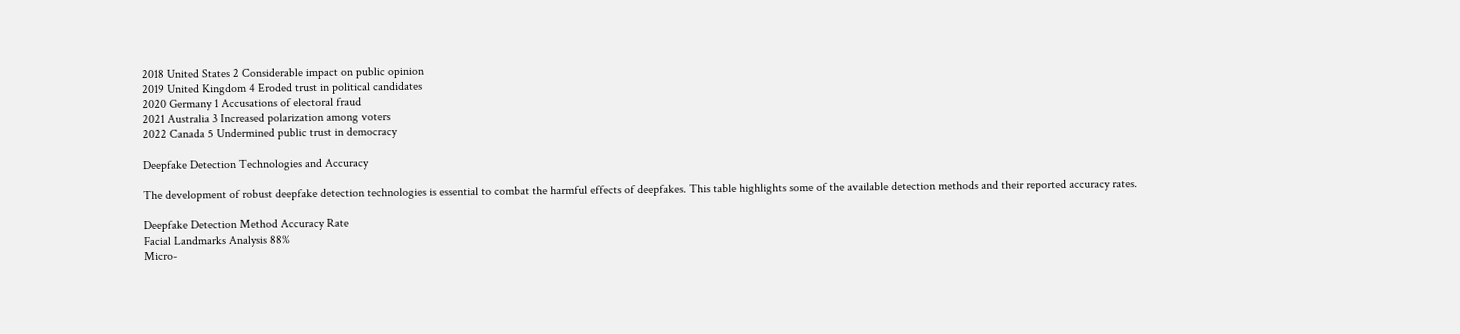2018 United States 2 Considerable impact on public opinion
2019 United Kingdom 4 Eroded trust in political candidates
2020 Germany 1 Accusations of electoral fraud
2021 Australia 3 Increased polarization among voters
2022 Canada 5 Undermined public trust in democracy

Deepfake Detection Technologies and Accuracy

The development of robust deepfake detection technologies is essential to combat the harmful effects of deepfakes. This table highlights some of the available detection methods and their reported accuracy rates.

Deepfake Detection Method Accuracy Rate
Facial Landmarks Analysis 88%
Micro-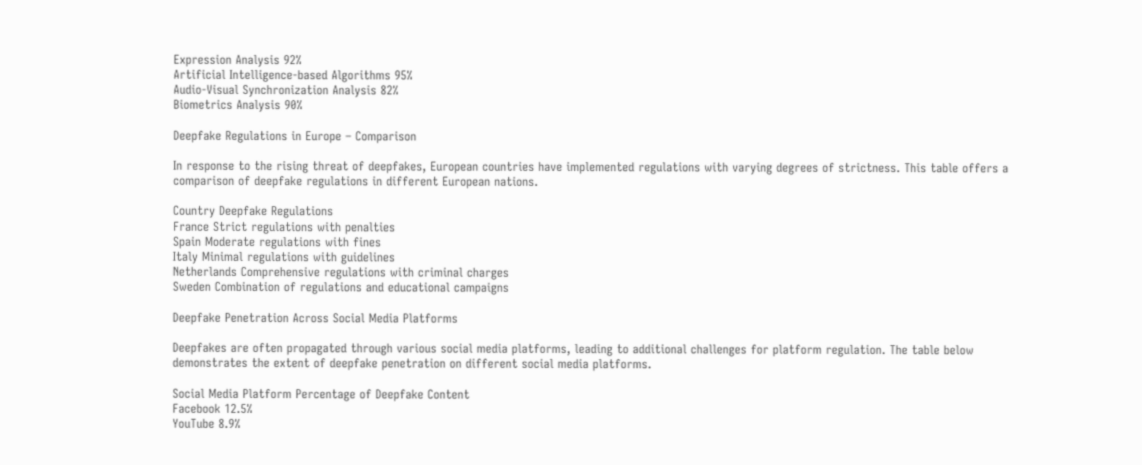Expression Analysis 92%
Artificial Intelligence-based Algorithms 95%
Audio-Visual Synchronization Analysis 82%
Biometrics Analysis 90%

Deepfake Regulations in Europe – Comparison

In response to the rising threat of deepfakes, European countries have implemented regulations with varying degrees of strictness. This table offers a comparison of deepfake regulations in different European nations.

Country Deepfake Regulations
France Strict regulations with penalties
Spain Moderate regulations with fines
Italy Minimal regulations with guidelines
Netherlands Comprehensive regulations with criminal charges
Sweden Combination of regulations and educational campaigns

Deepfake Penetration Across Social Media Platforms

Deepfakes are often propagated through various social media platforms, leading to additional challenges for platform regulation. The table below demonstrates the extent of deepfake penetration on different social media platforms.

Social Media Platform Percentage of Deepfake Content
Facebook 12.5%
YouTube 8.9%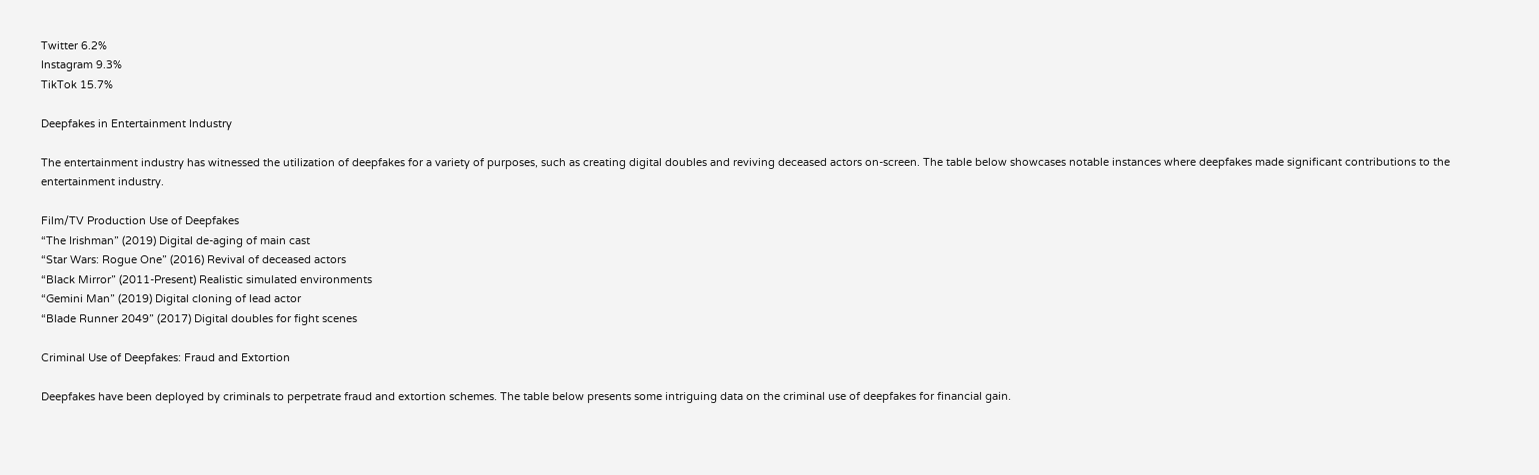Twitter 6.2%
Instagram 9.3%
TikTok 15.7%

Deepfakes in Entertainment Industry

The entertainment industry has witnessed the utilization of deepfakes for a variety of purposes, such as creating digital doubles and reviving deceased actors on-screen. The table below showcases notable instances where deepfakes made significant contributions to the entertainment industry.

Film/TV Production Use of Deepfakes
“The Irishman” (2019) Digital de-aging of main cast
“Star Wars: Rogue One” (2016) Revival of deceased actors
“Black Mirror” (2011-Present) Realistic simulated environments
“Gemini Man” (2019) Digital cloning of lead actor
“Blade Runner 2049” (2017) Digital doubles for fight scenes

Criminal Use of Deepfakes: Fraud and Extortion

Deepfakes have been deployed by criminals to perpetrate fraud and extortion schemes. The table below presents some intriguing data on the criminal use of deepfakes for financial gain.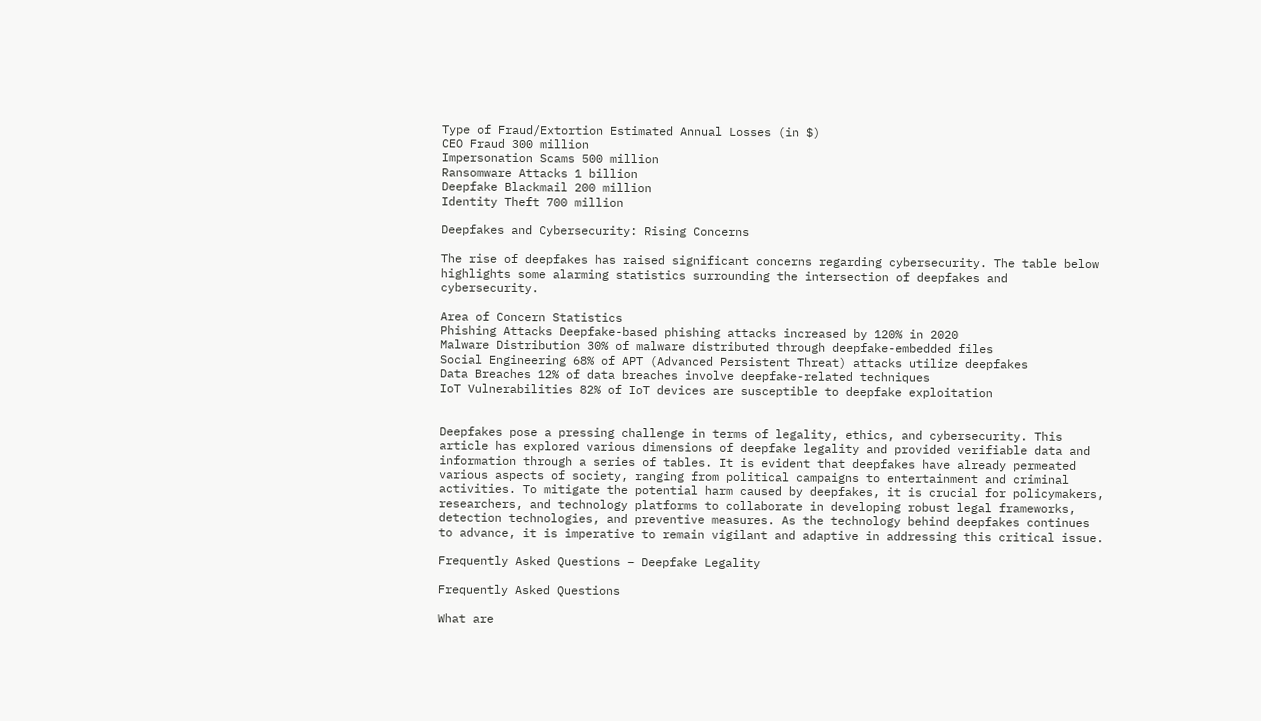Type of Fraud/Extortion Estimated Annual Losses (in $)
CEO Fraud 300 million
Impersonation Scams 500 million
Ransomware Attacks 1 billion
Deepfake Blackmail 200 million
Identity Theft 700 million

Deepfakes and Cybersecurity: Rising Concerns

The rise of deepfakes has raised significant concerns regarding cybersecurity. The table below highlights some alarming statistics surrounding the intersection of deepfakes and cybersecurity.

Area of Concern Statistics
Phishing Attacks Deepfake-based phishing attacks increased by 120% in 2020
Malware Distribution 30% of malware distributed through deepfake-embedded files
Social Engineering 68% of APT (Advanced Persistent Threat) attacks utilize deepfakes
Data Breaches 12% of data breaches involve deepfake-related techniques
IoT Vulnerabilities 82% of IoT devices are susceptible to deepfake exploitation


Deepfakes pose a pressing challenge in terms of legality, ethics, and cybersecurity. This article has explored various dimensions of deepfake legality and provided verifiable data and information through a series of tables. It is evident that deepfakes have already permeated various aspects of society, ranging from political campaigns to entertainment and criminal activities. To mitigate the potential harm caused by deepfakes, it is crucial for policymakers, researchers, and technology platforms to collaborate in developing robust legal frameworks, detection technologies, and preventive measures. As the technology behind deepfakes continues to advance, it is imperative to remain vigilant and adaptive in addressing this critical issue.

Frequently Asked Questions – Deepfake Legality

Frequently Asked Questions

What are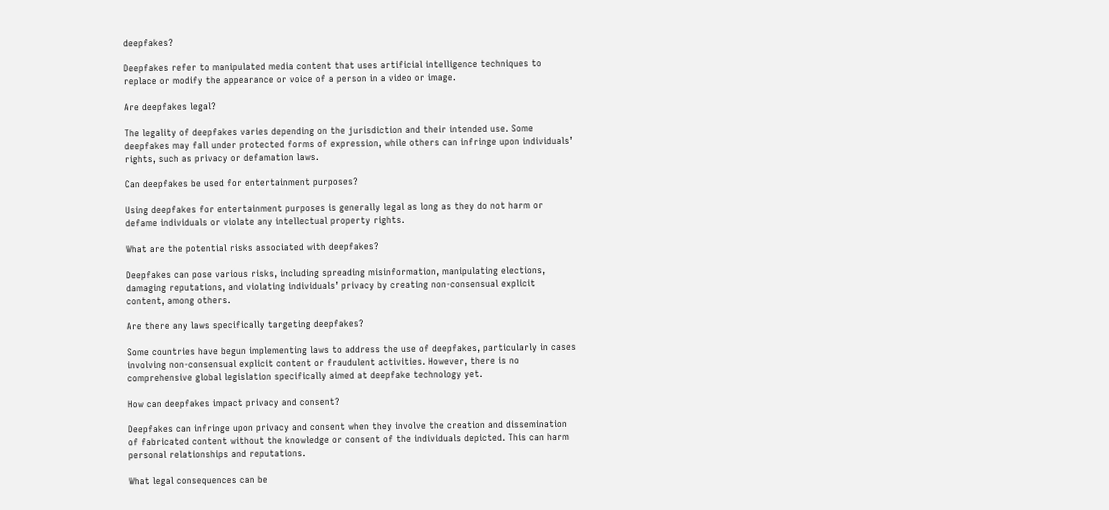deepfakes?

Deepfakes refer to manipulated media content that uses artificial intelligence techniques to replace or modify the appearance or voice of a person in a video or image.

Are deepfakes legal?

The legality of deepfakes varies depending on the jurisdiction and their intended use. Some deepfakes may fall under protected forms of expression, while others can infringe upon individuals’ rights, such as privacy or defamation laws.

Can deepfakes be used for entertainment purposes?

Using deepfakes for entertainment purposes is generally legal as long as they do not harm or defame individuals or violate any intellectual property rights.

What are the potential risks associated with deepfakes?

Deepfakes can pose various risks, including spreading misinformation, manipulating elections, damaging reputations, and violating individuals’ privacy by creating non-consensual explicit content, among others.

Are there any laws specifically targeting deepfakes?

Some countries have begun implementing laws to address the use of deepfakes, particularly in cases involving non-consensual explicit content or fraudulent activities. However, there is no comprehensive global legislation specifically aimed at deepfake technology yet.

How can deepfakes impact privacy and consent?

Deepfakes can infringe upon privacy and consent when they involve the creation and dissemination of fabricated content without the knowledge or consent of the individuals depicted. This can harm personal relationships and reputations.

What legal consequences can be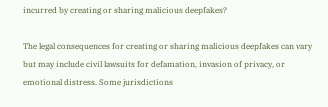incurred by creating or sharing malicious deepfakes?

The legal consequences for creating or sharing malicious deepfakes can vary but may include civil lawsuits for defamation, invasion of privacy, or emotional distress. Some jurisdictions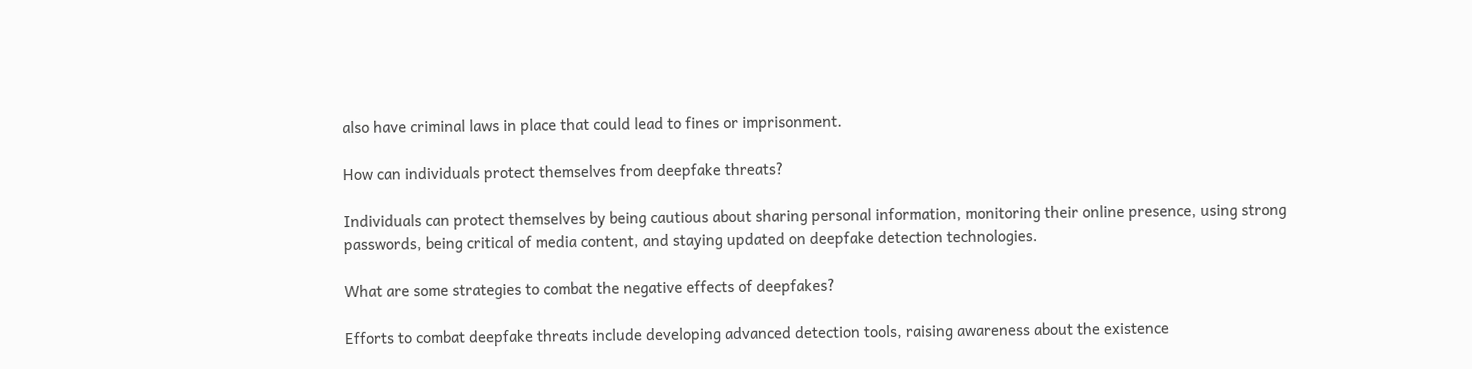also have criminal laws in place that could lead to fines or imprisonment.

How can individuals protect themselves from deepfake threats?

Individuals can protect themselves by being cautious about sharing personal information, monitoring their online presence, using strong passwords, being critical of media content, and staying updated on deepfake detection technologies.

What are some strategies to combat the negative effects of deepfakes?

Efforts to combat deepfake threats include developing advanced detection tools, raising awareness about the existence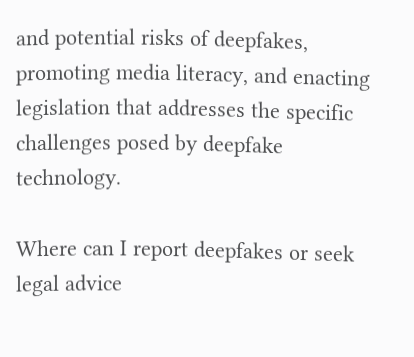and potential risks of deepfakes, promoting media literacy, and enacting legislation that addresses the specific challenges posed by deepfake technology.

Where can I report deepfakes or seek legal advice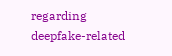regarding deepfake-related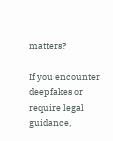matters?

If you encounter deepfakes or require legal guidance,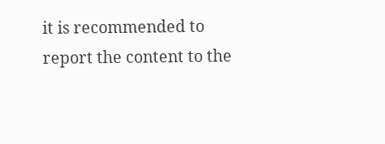it is recommended to report the content to the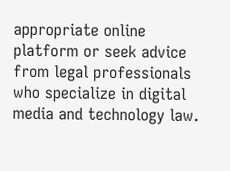appropriate online platform or seek advice from legal professionals who specialize in digital media and technology law.